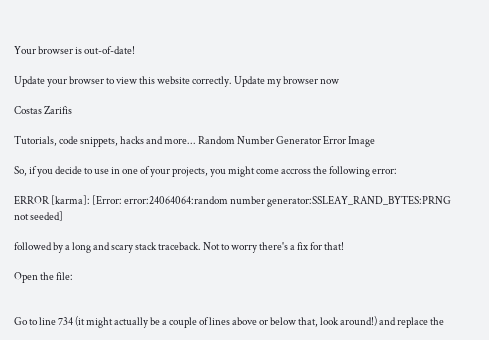Your browser is out-of-date!

Update your browser to view this website correctly. Update my browser now

Costas Zarifis

Tutorials, code snippets, hacks and more... Random Number Generator Error Image

So, if you decide to use in one of your projects, you might come accross the following error:

ERROR [karma]: [Error: error:24064064:random number generator:SSLEAY_RAND_BYTES:PRNG not seeded]

followed by a long and scary stack traceback. Not to worry there's a fix for that!

Open the file:


Go to line 734 (it might actually be a couple of lines above or below that, look around!) and replace the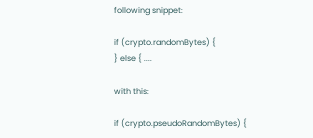following snippet:

if (crypto.randomBytes) {
} else { ....

with this:

if (crypto.pseudoRandomBytes) {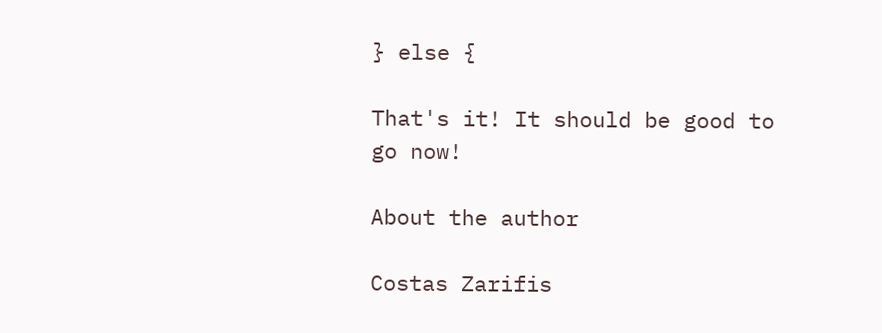} else {

That's it! It should be good to go now!

About the author

Costas Zarifis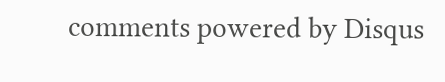comments powered by Disqus